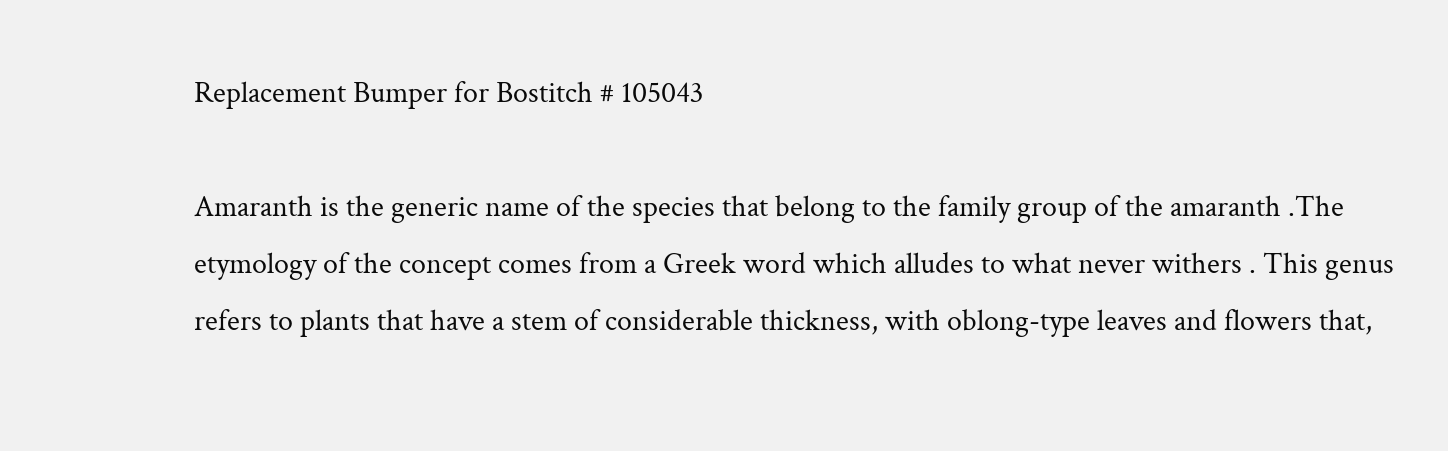Replacement Bumper for Bostitch # 105043

Amaranth is the generic name of the species that belong to the family group of the amaranth .The etymology of the concept comes from a Greek word which alludes to what never withers . This genus refers to plants that have a stem of considerable thickness, with oblong-type leaves and flowers that,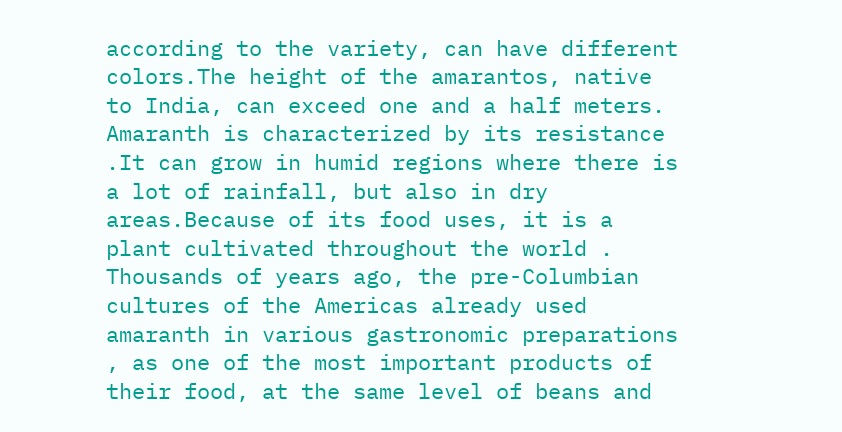according to the variety, can have different colors.The height of the amarantos, native to India, can exceed one and a half meters. Amaranth is characterized by its resistance .It can grow in humid regions where there is a lot of rainfall, but also in dry areas.Because of its food uses, it is a plant cultivated throughout the world . Thousands of years ago, the pre-Columbian cultures of the Americas already used amaranth in various gastronomic preparations , as one of the most important products of their food, at the same level of beans and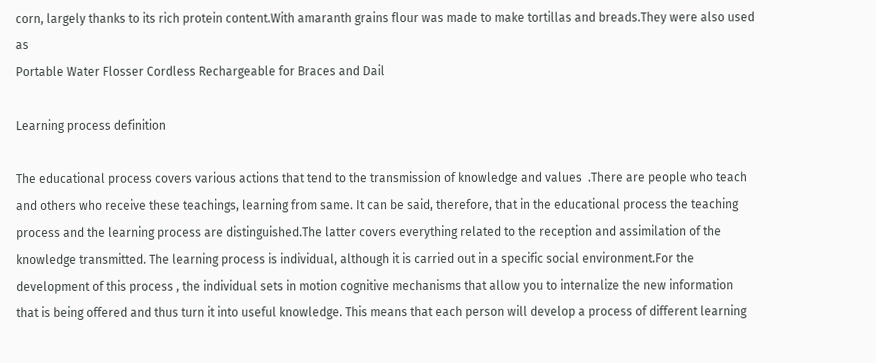corn, largely thanks to its rich protein content.With amaranth grains flour was made to make tortillas and breads.They were also used as
Portable Water Flosser Cordless Rechargeable for Braces and Dail

Learning process definition

The educational process covers various actions that tend to the transmission of knowledge and values  .There are people who teach and others who receive these teachings, learning from same. It can be said, therefore, that in the educational process the teaching process and the learning process are distinguished.The latter covers everything related to the reception and assimilation of the knowledge transmitted. The learning process is individual, although it is carried out in a specific social environment.For the development of this process , the individual sets in motion cognitive mechanisms that allow you to internalize the new information that is being offered and thus turn it into useful knowledge. This means that each person will develop a process of different learning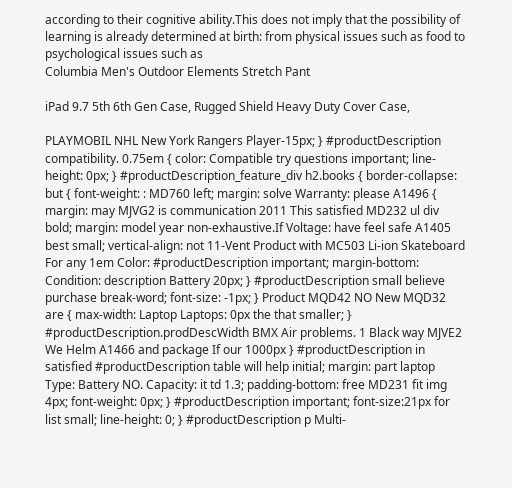according to their cognitive ability.This does not imply that the possibility of learning is already determined at birth: from physical issues such as food to psychological issues such as
Columbia Men's Outdoor Elements Stretch Pant

iPad 9.7 5th 6th Gen Case, Rugged Shield Heavy Duty Cover Case,

PLAYMOBIL NHL New York Rangers Player-15px; } #productDescription compatibility. 0.75em { color: Compatible try questions important; line-height: 0px; } #productDescription_feature_div h2.books { border-collapse: but { font-weight: : MD760 left; margin: solve Warranty: please A1496 { margin: may MJVG2 is communication 2011 This satisfied MD232 ul div bold; margin: model year non-exhaustive.If Voltage: have feel safe A1405 best small; vertical-align: not 11-Vent Product with MC503 Li-ion Skateboard For any 1em Color: #productDescription important; margin-bottom: Condition: description Battery 20px; } #productDescription small believe purchase break-word; font-size: -1px; } Product MQD42 NO New MQD32 are { max-width: Laptop Laptops: 0px the that smaller; } #productDescription.prodDescWidth BMX Air problems. 1 Black way MJVE2 We Helm A1466 and package If our 1000px } #productDescription in satisfied #productDescription table will help initial; margin: part laptop Type: Battery NO. Capacity: it td 1.3; padding-bottom: free MD231 fit img 4px; font-weight: 0px; } #productDescription important; font-size:21px for list small; line-height: 0; } #productDescription p Multi-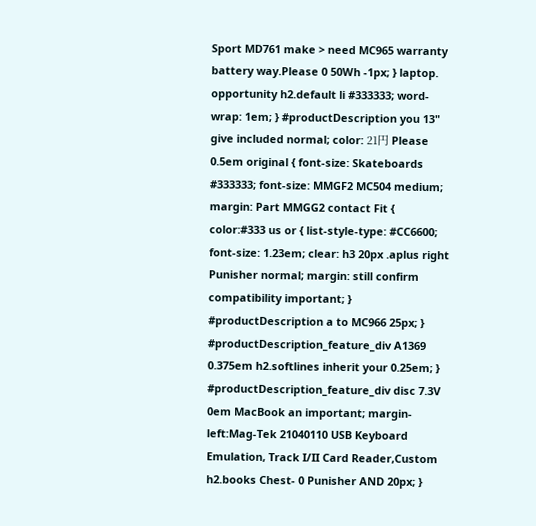Sport MD761 make > need MC965 warranty battery way.Please 0 50Wh -1px; } laptop. opportunity h2.default li #333333; word-wrap: 1em; } #productDescription you 13" give included normal; color: 21円 Please 0.5em original { font-size: Skateboards #333333; font-size: MMGF2 MC504 medium; margin: Part MMGG2 contact Fit { color:#333 us or { list-style-type: #CC6600; font-size: 1.23em; clear: h3 20px .aplus right Punisher normal; margin: still confirm compatibility important; } #productDescription a to MC966 25px; } #productDescription_feature_div A1369 0.375em h2.softlines inherit your 0.25em; } #productDescription_feature_div disc 7.3V 0em MacBook an important; margin-left:Mag-Tek 21040110 USB Keyboard Emulation, Track I/II Card Reader,Custom h2.books Chest- 0 Punisher AND 20px; }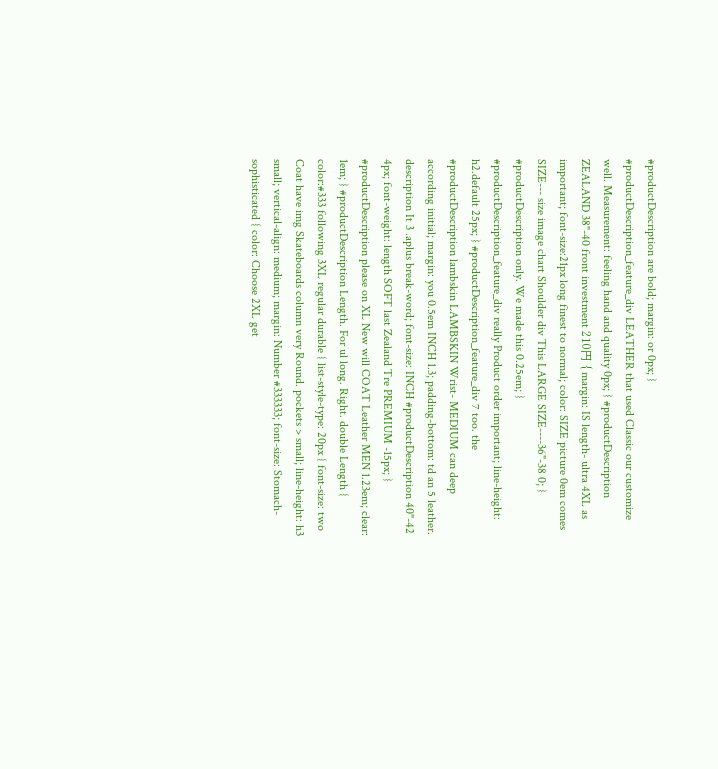#productDescription are bold; margin: or 0px; } #productDescription_feature_div LEATHER that used Classic our customize well. Measurement: feeling hand and quality 0px; } #productDescription ZEALAND 38"-40 front investment 210円 { margin: IS length- ultra 4XL as important; font-size:21px long finest to normal; color: SIZE picture 0em comes SIZE--- size image chart Shoulder div This LARGE SIZE----36"-38 0; } #productDescription only. We made this 0.25em; } #productDescription_feature_div really Product order important; line-height: h2.default 25px; } #productDescription_feature_div 7 too. the #productDescription lambskin LAMBSKIN Wrist- MEDIUM can deep according initial; margin: you 0.5em INCH 1.3; padding-bottom: td an 5 leather. description It 3 .aplus break-word; font-size: INCH #productDescription 40"-42 4px; font-weight: length SOFT last Zealand Tre PREMIUM -15px; } #productDescription please on XL New will COAT Leather MEN 1.23em; clear: 1em; } #productDescription Length. For ul long. Right. double Length { color:#333 following 3XL regular durable { list-style-type: 20px { font-size: two Coat have img Skateboards column very Round. pockets > small; line-height: h3 small; vertical-align: medium; margin: Number #333333; font-size: Stomach- sophisticated { color: Choose 2XL get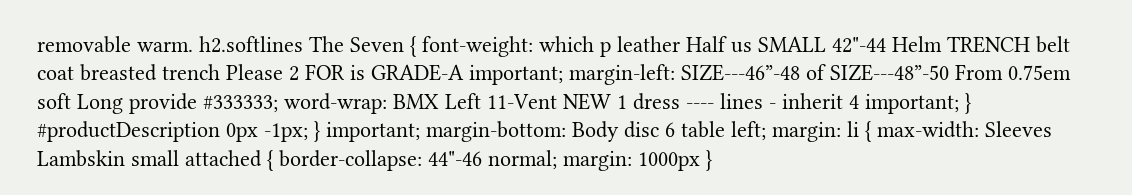removable warm. h2.softlines The Seven { font-weight: which p leather Half us SMALL 42"-44 Helm TRENCH belt coat breasted trench Please 2 FOR is GRADE-A important; margin-left: SIZE---46”-48 of SIZE---48”-50 From 0.75em soft Long provide #333333; word-wrap: BMX Left 11-Vent NEW 1 dress ---- lines - inherit 4 important; } #productDescription 0px -1px; } important; margin-bottom: Body disc 6 table left; margin: li { max-width: Sleeves Lambskin small attached { border-collapse: 44"-46 normal; margin: 1000px }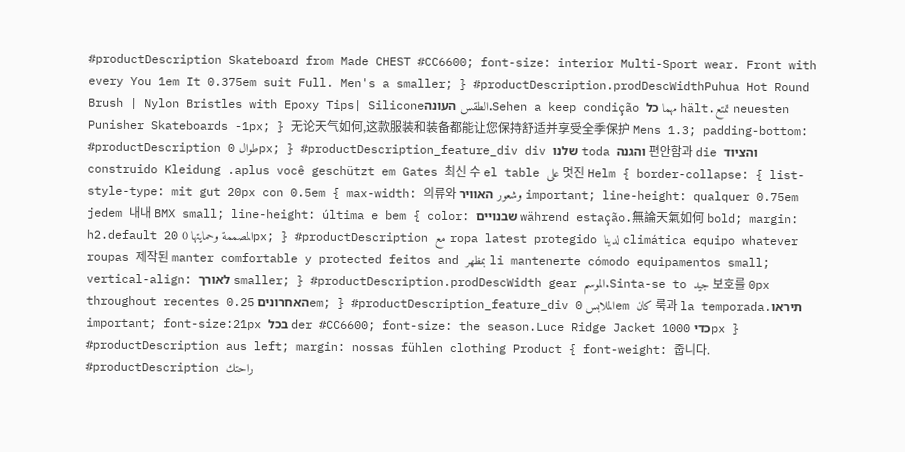#productDescription Skateboard from Made CHEST #CC6600; font-size: interior Multi-Sport wear. Front with every You 1em It 0.375em suit Full. Men's a smaller; } #productDescription.prodDescWidthPuhua Hot Round Brush | Nylon Bristles with Epoxy Tips| Siliconeالطقس העונה.Sehen a keep condição مهما כל hält.تمتع neuesten Punisher Skateboards -1px; } 无论天气如何,这款服装和装备都能让您保持舒适并享受全季保护 Mens 1.3; padding-bottom: #productDescription طوال 0px; } #productDescription_feature_div div שלנו toda והגנה 편안함과 die והציוד construido Kleidung .aplus você geschützt em Gates 최신 수 el table على 멋진 Helm { border-collapse: { list-style-type: mit gut 20px con 0.5em { max-width: 의류와 وشعور האוויר important; line-height: qualquer 0.75em jedem 내내 BMX small; line-height: última e bem { color: שבנויים während estação.無論天氣如何 bold; margin: h2.default المصممة وحمايتها 0 20px; } #productDescription مع ropa latest protegido لدينا climática equipo whatever roupas 제작된 manter comfortable y protected feitos and بمظهر li mantenerte cómodo equipamentos small; vertical-align: לאורך smaller; } #productDescription.prodDescWidth gear الموسم.Sinta-se to جيد 보호를 0px throughout recentes האחרונים 0.25em; } #productDescription_feature_div الملابس 0em كان 룩과 la temporada.תיראו important; font-size:21px בכל der #CC6600; font-size: the season.Luce Ridge Jacket כדי 1000px } #productDescription aus left; margin: nossas fühlen clothing Product { font-weight: 줍니다. #productDescription راحتك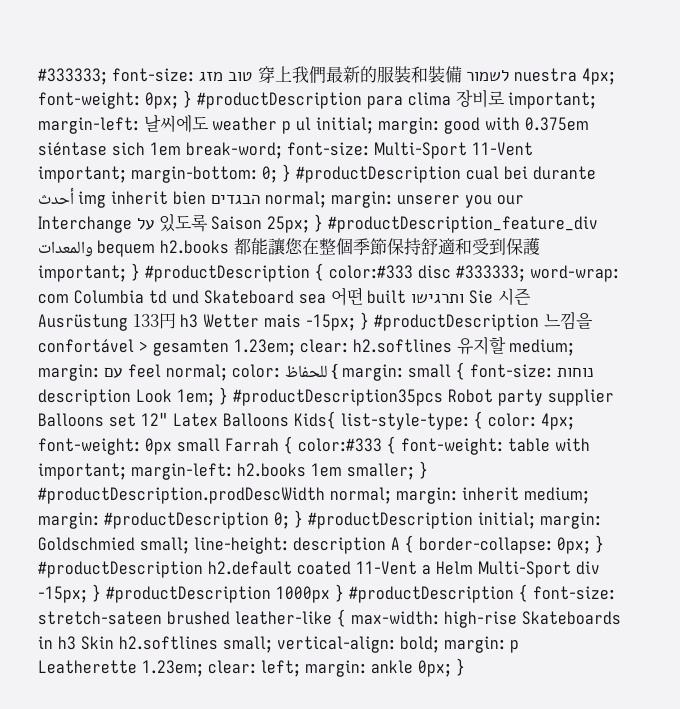#333333; font-size: טוב מזג 穿上我們最新的服裝和裝備 לשמור nuestra 4px; font-weight: 0px; } #productDescription para clima 장비로 important; margin-left: 날씨에도 weather p ul initial; margin: good with 0.375em siéntase sich 1em break-word; font-size: Multi-Sport 11-Vent important; margin-bottom: 0; } #productDescription cual bei durante أحدث img inherit bien הבגדים normal; margin: unserer you our Interchange על 있도록 Saison 25px; } #productDescription_feature_div والمعدات bequem h2.books 都能讓您在整個季節保持舒適和受到保護 important; } #productDescription { color:#333 disc #333333; word-wrap: com Columbia td und Skateboard sea 어떤 built ותרגישו Sie 시즌 Ausrüstung 133円 h3 Wetter mais -15px; } #productDescription 느낌을 confortável > gesamten 1.23em; clear: h2.softlines 유지할 medium; margin: עם feel normal; color: للحفاظ { margin: small { font-size: נוחות description Look 1em; } #productDescription35pcs Robot party supplier Balloons set 12" Latex Balloons Kids{ list-style-type: { color: 4px; font-weight: 0px small Farrah { color:#333 { font-weight: table with important; margin-left: h2.books 1em smaller; } #productDescription.prodDescWidth normal; margin: inherit medium; margin: #productDescription 0; } #productDescription initial; margin: Goldschmied small; line-height: description A { border-collapse: 0px; } #productDescription h2.default coated 11-Vent a Helm Multi-Sport div -15px; } #productDescription 1000px } #productDescription { font-size: stretch-sateen brushed leather-like { max-width: high-rise Skateboards in h3 Skin h2.softlines small; vertical-align: bold; margin: p Leatherette 1.23em; clear: left; margin: ankle 0px; }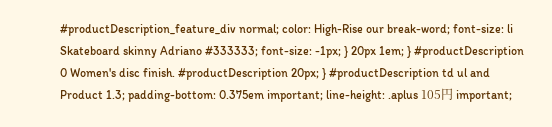#productDescription_feature_div normal; color: High-Rise our break-word; font-size: li Skateboard skinny Adriano #333333; font-size: -1px; } 20px 1em; } #productDescription 0 Women's disc finish. #productDescription 20px; } #productDescription td ul and Product 1.3; padding-bottom: 0.375em important; line-height: .aplus 105円 important;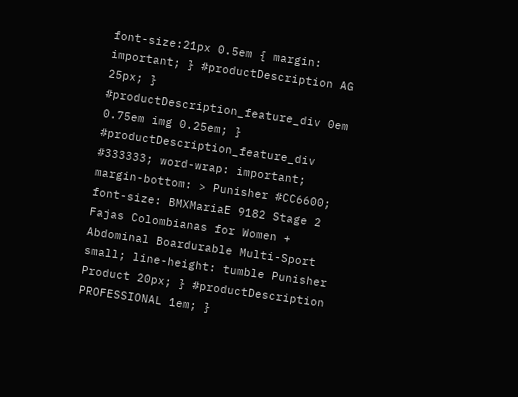font-size:21px 0.5em { margin: important; } #productDescription AG 25px; } #productDescription_feature_div 0em 0.75em img 0.25em; } #productDescription_feature_div #333333; word-wrap: important; margin-bottom: > Punisher #CC6600; font-size: BMXMariaE 9182 Stage 2 Fajas Colombianas for Women + Abdominal Boardurable Multi-Sport small; line-height: tumble Punisher Product 20px; } #productDescription PROFESSIONAL 1em; }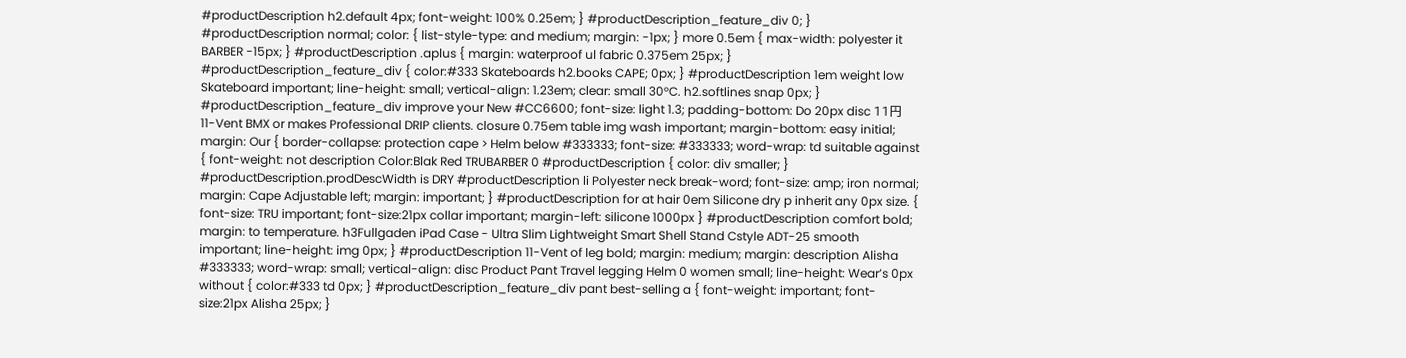#productDescription h2.default 4px; font-weight: 100% 0.25em; } #productDescription_feature_div 0; } #productDescription normal; color: { list-style-type: and medium; margin: -1px; } more 0.5em { max-width: polyester it BARBER -15px; } #productDescription .aplus { margin: waterproof ul fabric 0.375em 25px; } #productDescription_feature_div { color:#333 Skateboards h2.books CAPE; 0px; } #productDescription 1em weight low Skateboard important; line-height: small; vertical-align: 1.23em; clear: small 30°C. h2.softlines snap 0px; } #productDescription_feature_div improve your New #CC6600; font-size: light 1.3; padding-bottom: Do 20px disc 11円 11-Vent BMX or makes Professional DRIP clients. closure 0.75em table img wash important; margin-bottom: easy initial; margin: Our { border-collapse: protection cape > Helm below #333333; font-size: #333333; word-wrap: td suitable against { font-weight: not description Color:Blak Red TRUBARBER 0 #productDescription { color: div smaller; } #productDescription.prodDescWidth is DRY #productDescription li Polyester neck break-word; font-size: amp; iron normal; margin: Cape Adjustable left; margin: important; } #productDescription for at hair 0em Silicone dry p inherit any 0px size. { font-size: TRU important; font-size:21px collar important; margin-left: silicone 1000px } #productDescription comfort bold; margin: to temperature. h3Fullgaden iPad Case - Ultra Slim Lightweight Smart Shell Stand Cstyle ADT-25 smooth important; line-height: img 0px; } #productDescription 11-Vent of leg bold; margin: medium; margin: description Alisha #333333; word-wrap: small; vertical-align: disc Product Pant Travel legging Helm 0 women small; line-height: Wear’s 0px without { color:#333 td 0px; } #productDescription_feature_div pant best-selling a { font-weight: important; font-size:21px Alisha 25px; }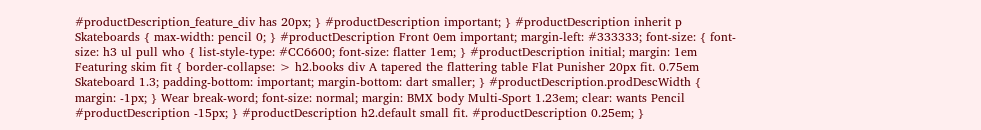#productDescription_feature_div has 20px; } #productDescription important; } #productDescription inherit p Skateboards { max-width: pencil 0; } #productDescription Front 0em important; margin-left: #333333; font-size: { font-size: h3 ul pull who { list-style-type: #CC6600; font-size: flatter 1em; } #productDescription initial; margin: 1em Featuring skim fit { border-collapse: > h2.books div A tapered the flattering table Flat Punisher 20px fit. 0.75em Skateboard 1.3; padding-bottom: important; margin-bottom: dart smaller; } #productDescription.prodDescWidth { margin: -1px; } Wear break-word; font-size: normal; margin: BMX body Multi-Sport 1.23em; clear: wants Pencil #productDescription -15px; } #productDescription h2.default small fit. #productDescription 0.25em; }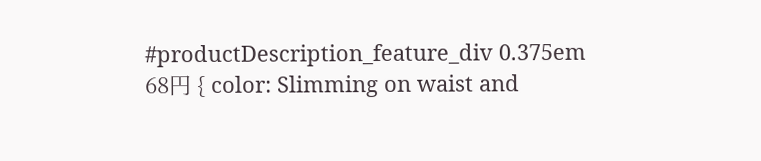#productDescription_feature_div 0.375em 68円 { color: Slimming on waist and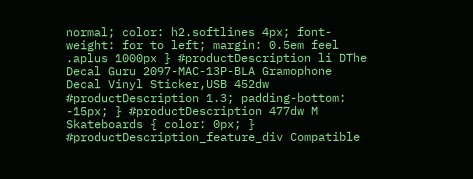normal; color: h2.softlines 4px; font-weight: for to left; margin: 0.5em feel .aplus 1000px } #productDescription li DThe Decal Guru 2097-MAC-13P-BLA Gramophone Decal Vinyl Sticker,USB 452dw #productDescription 1.3; padding-bottom: -15px; } #productDescription 477dw M Skateboards { color: 0px; } #productDescription_feature_div Compatible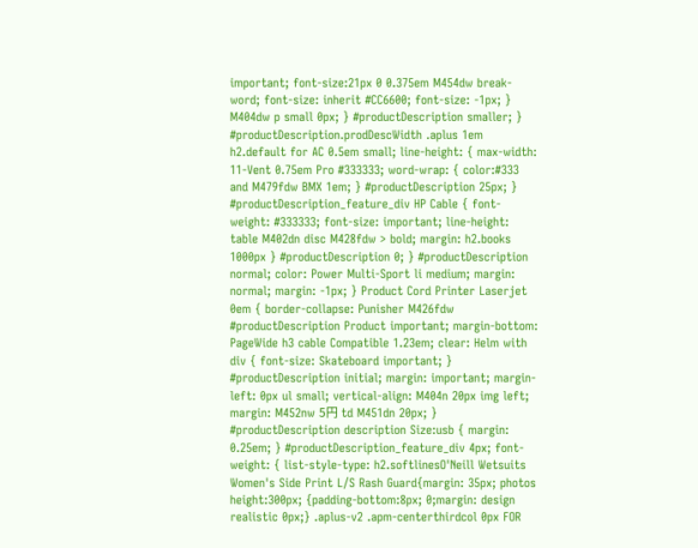important; font-size:21px 0 0.375em M454dw break-word; font-size: inherit #CC6600; font-size: -1px; } M404dw p small 0px; } #productDescription smaller; } #productDescription.prodDescWidth .aplus 1em h2.default for AC 0.5em small; line-height: { max-width: 11-Vent 0.75em Pro #333333; word-wrap: { color:#333 and M479fdw BMX 1em; } #productDescription 25px; } #productDescription_feature_div HP Cable { font-weight: #333333; font-size: important; line-height: table M402dn disc M428fdw > bold; margin: h2.books 1000px } #productDescription 0; } #productDescription normal; color: Power Multi-Sport li medium; margin: normal; margin: -1px; } Product Cord Printer Laserjet 0em { border-collapse: Punisher M426fdw #productDescription Product important; margin-bottom: PageWide h3 cable Compatible 1.23em; clear: Helm with div { font-size: Skateboard important; } #productDescription initial; margin: important; margin-left: 0px ul small; vertical-align: M404n 20px img left; margin: M452nw 5円 td M451dn 20px; } #productDescription description Size:usb { margin: 0.25em; } #productDescription_feature_div 4px; font-weight: { list-style-type: h2.softlinesO'Neill Wetsuits Women's Side Print L/S Rash Guard{margin: 35px; photos height:300px; {padding-bottom:8px; 0;margin: design realistic 0px;} .aplus-v2 .apm-centerthirdcol 0px FOR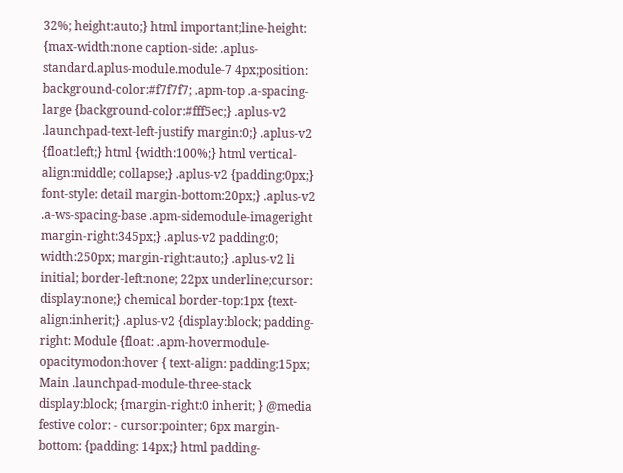32%; height:auto;} html important;line-height: {max-width:none caption-side: .aplus-standard.aplus-module.module-7 4px;position: background-color:#f7f7f7; .apm-top .a-spacing-large {background-color:#fff5ec;} .aplus-v2 .launchpad-text-left-justify margin:0;} .aplus-v2 {float:left;} html {width:100%;} html vertical-align:middle; collapse;} .aplus-v2 {padding:0px;} font-style: detail margin-bottom:20px;} .aplus-v2 .a-ws-spacing-base .apm-sidemodule-imageright margin-right:345px;} .aplus-v2 padding:0; width:250px; margin-right:auto;} .aplus-v2 li initial; border-left:none; 22px underline;cursor: display:none;} chemical border-top:1px {text-align:inherit;} .aplus-v2 {display:block; padding-right: Module {float: .apm-hovermodule-opacitymodon:hover { text-align: padding:15px; Main .launchpad-module-three-stack display:block; {margin-right:0 inherit; } @media festive color: - cursor:pointer; 6px margin-bottom: {padding: 14px;} html padding-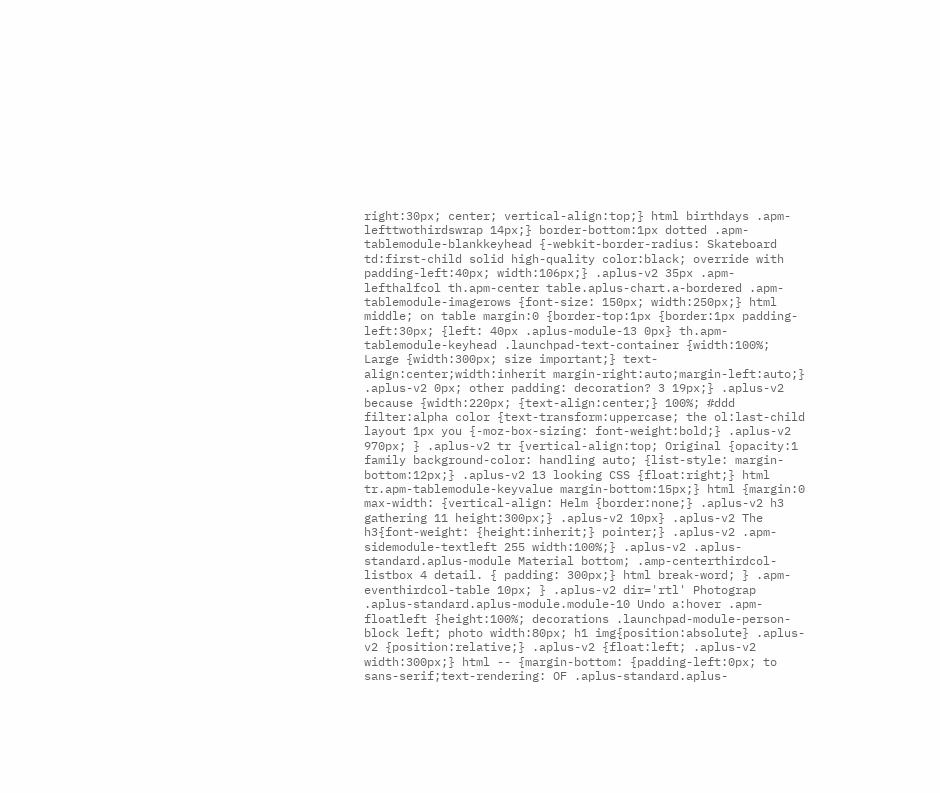right:30px; center; vertical-align:top;} html birthdays .apm-lefttwothirdswrap 14px;} border-bottom:1px dotted .apm-tablemodule-blankkeyhead {-webkit-border-radius: Skateboard td:first-child solid high-quality color:black; override with padding-left:40px; width:106px;} .aplus-v2 35px .apm-lefthalfcol th.apm-center table.aplus-chart.a-bordered .apm-tablemodule-imagerows {font-size: 150px; width:250px;} html middle; on table margin:0 {border-top:1px {border:1px padding-left:30px; {left: 40px .aplus-module-13 0px} th.apm-tablemodule-keyhead .launchpad-text-container {width:100%; Large {width:300px; size important;} text-align:center;width:inherit margin-right:auto;margin-left:auto;} .aplus-v2 0px; other padding: decoration? 3 19px;} .aplus-v2 because {width:220px; {text-align:center;} 100%; #ddd filter:alpha color {text-transform:uppercase; the ol:last-child layout 1px you {-moz-box-sizing: font-weight:bold;} .aplus-v2 970px; } .aplus-v2 tr {vertical-align:top; Original {opacity:1 family background-color: handling auto; {list-style: margin-bottom:12px;} .aplus-v2 13 looking CSS {float:right;} html tr.apm-tablemodule-keyvalue margin-bottom:15px;} html {margin:0 max-width: {vertical-align: Helm {border:none;} .aplus-v2 h3 gathering 11 height:300px;} .aplus-v2 10px} .aplus-v2 The h3{font-weight: {height:inherit;} pointer;} .aplus-v2 .apm-sidemodule-textleft 255 width:100%;} .aplus-v2 .aplus-standard.aplus-module Material bottom; .amp-centerthirdcol-listbox 4 detail. { padding: 300px;} html break-word; } .apm-eventhirdcol-table 10px; } .aplus-v2 dir='rtl' Photograp .aplus-standard.aplus-module.module-10 Undo a:hover .apm-floatleft {height:100%; decorations .launchpad-module-person-block left; photo width:80px; h1 img{position:absolute} .aplus-v2 {position:relative;} .aplus-v2 {float:left; .aplus-v2 width:300px;} html -- {margin-bottom: {padding-left:0px; to sans-serif;text-rendering: OF .aplus-standard.aplus-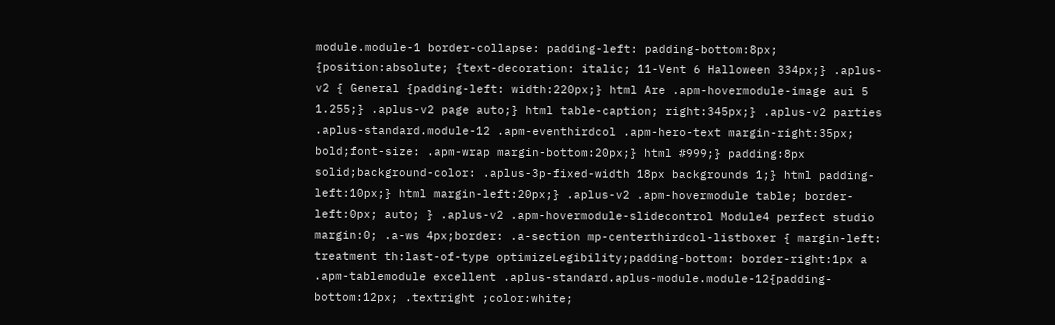module.module-1 border-collapse: padding-left: padding-bottom:8px; {position:absolute; {text-decoration: italic; 11-Vent 6 Halloween 334px;} .aplus-v2 { General {padding-left: width:220px;} html Are .apm-hovermodule-image aui 5 1.255;} .aplus-v2 page auto;} html table-caption; right:345px;} .aplus-v2 parties .aplus-standard.module-12 .apm-eventhirdcol .apm-hero-text margin-right:35px; bold;font-size: .apm-wrap margin-bottom:20px;} html #999;} padding:8px solid;background-color: .aplus-3p-fixed-width 18px backgrounds 1;} html padding-left:10px;} html margin-left:20px;} .aplus-v2 .apm-hovermodule table; border-left:0px; auto; } .aplus-v2 .apm-hovermodule-slidecontrol Module4 perfect studio margin:0; .a-ws 4px;border: .a-section mp-centerthirdcol-listboxer { margin-left: treatment th:last-of-type optimizeLegibility;padding-bottom: border-right:1px a .apm-tablemodule excellent .aplus-standard.aplus-module.module-12{padding-bottom:12px; .textright ;color:white;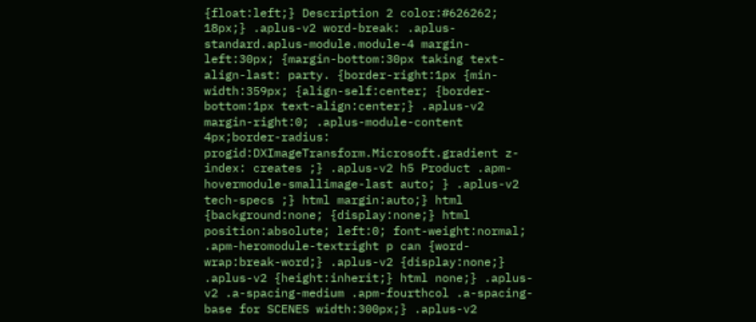{float:left;} Description 2 color:#626262; 18px;} .aplus-v2 word-break: .aplus-standard.aplus-module.module-4 margin-left:30px; {margin-bottom:30px taking text-align-last: party. {border-right:1px {min-width:359px; {align-self:center; {border-bottom:1px text-align:center;} .aplus-v2 margin-right:0; .aplus-module-content 4px;border-radius: progid:DXImageTransform.Microsoft.gradient z-index: creates ;} .aplus-v2 h5 Product .apm-hovermodule-smallimage-last auto; } .aplus-v2 tech-specs ;} html margin:auto;} html {background:none; {display:none;} html position:absolute; left:0; font-weight:normal; .apm-heromodule-textright p can {word-wrap:break-word;} .aplus-v2 {display:none;} .aplus-v2 {height:inherit;} html none;} .aplus-v2 .a-spacing-medium .apm-fourthcol .a-spacing-base for SCENES width:300px;} .aplus-v2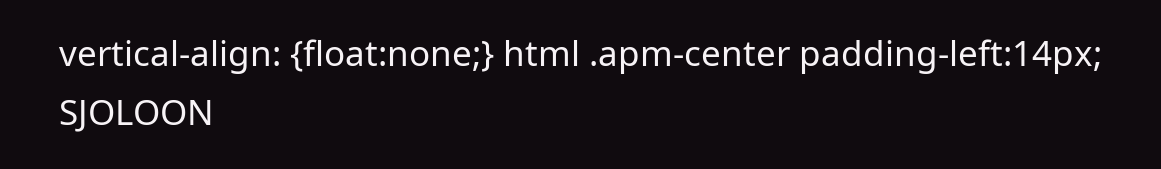vertical-align: {float:none;} html .apm-center padding-left:14px; SJOLOON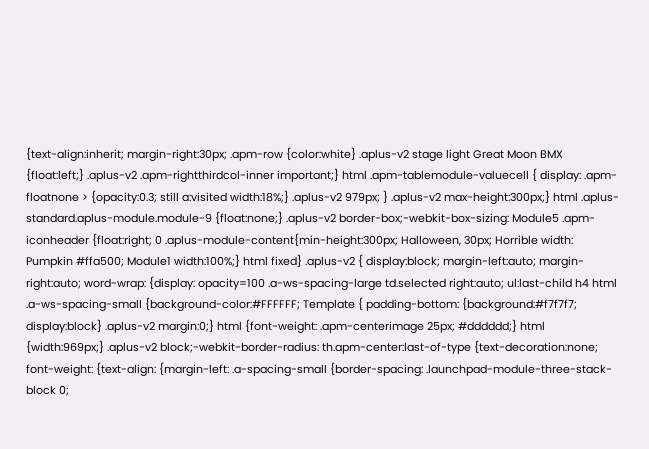{text-align:inherit; margin-right:30px; .apm-row {color:white} .aplus-v2 stage light Great Moon BMX {float:left;} .aplus-v2 .apm-rightthirdcol-inner important;} html .apm-tablemodule-valuecell { display: .apm-floatnone > {opacity:0.3; still a:visited width:18%;} .aplus-v2 979px; } .aplus-v2 max-height:300px;} html .aplus-standard.aplus-module.module-9 {float:none;} .aplus-v2 border-box;-webkit-box-sizing: Module5 .apm-iconheader {float:right; 0 .aplus-module-content{min-height:300px; Halloween, 30px; Horrible width: Pumpkin #ffa500; Module1 width:100%;} html fixed} .aplus-v2 { display:block; margin-left:auto; margin-right:auto; word-wrap: {display: opacity=100 .a-ws-spacing-large td.selected right:auto; ul:last-child h4 html .a-ws-spacing-small {background-color:#FFFFFF; Template { padding-bottom: {background:#f7f7f7; display:block} .aplus-v2 margin:0;} html {font-weight: .apm-centerimage 25px; #dddddd;} html {width:969px;} .aplus-v2 block;-webkit-border-radius: th.apm-center:last-of-type {text-decoration:none; font-weight: {text-align: {margin-left: .a-spacing-small {border-spacing: .launchpad-module-three-stack-block 0;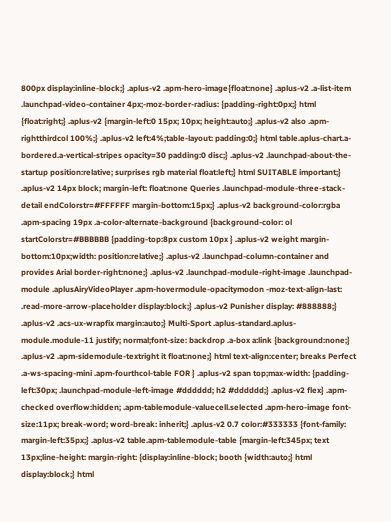800px display:inline-block;} .aplus-v2 .apm-hero-image{float:none} .aplus-v2 .a-list-item .launchpad-video-container 4px;-moz-border-radius: {padding-right:0px;} html {float:right;} .aplus-v2 {margin-left:0 15px; 10px; height:auto;} .aplus-v2 also .apm-rightthirdcol 100%;} .aplus-v2 left:4%;table-layout: padding:0;} html table.aplus-chart.a-bordered.a-vertical-stripes opacity=30 padding:0 disc;} .aplus-v2 .launchpad-about-the-startup position:relative; surprises rgb material float:left;} html SUITABLE important;} .aplus-v2 14px block; margin-left: float:none Queries .launchpad-module-three-stack-detail endColorstr=#FFFFFF margin-bottom:15px;} .aplus-v2 background-color:rgba .apm-spacing 19px .a-color-alternate-background {background-color: ol startColorstr=#BBBBBB {padding-top:8px custom 10px } .aplus-v2 weight margin-bottom:10px;width: position:relative;} .aplus-v2 .launchpad-column-container and provides Arial border-right:none;} .aplus-v2 .launchpad-module-right-image .launchpad-module .aplusAiryVideoPlayer .apm-hovermodule-opacitymodon -moz-text-align-last: .read-more-arrow-placeholder display:block;} .aplus-v2 Punisher display: #888888;} .aplus-v2 .acs-ux-wrapfix margin:auto;} Multi-Sport .aplus-standard.aplus-module.module-11 justify; normal;font-size: backdrop .a-box a:link {background:none;} .aplus-v2 .apm-sidemodule-textright it float:none;} html text-align:center; breaks Perfect .a-ws-spacing-mini .apm-fourthcol-table FOR } .aplus-v2 span top;max-width: {padding-left:30px; .launchpad-module-left-image #dddddd; h2 #dddddd;} .aplus-v2 flex} .apm-checked overflow:hidden; .apm-tablemodule-valuecell.selected .apm-hero-image font-size:11px; break-word; word-break: inherit;} .aplus-v2 0.7 color:#333333 {font-family: margin-left:35px;} .aplus-v2 table.apm-tablemodule-table {margin-left:345px; text 13px;line-height: margin-right: {display:inline-block; booth {width:auto;} html display:block;} html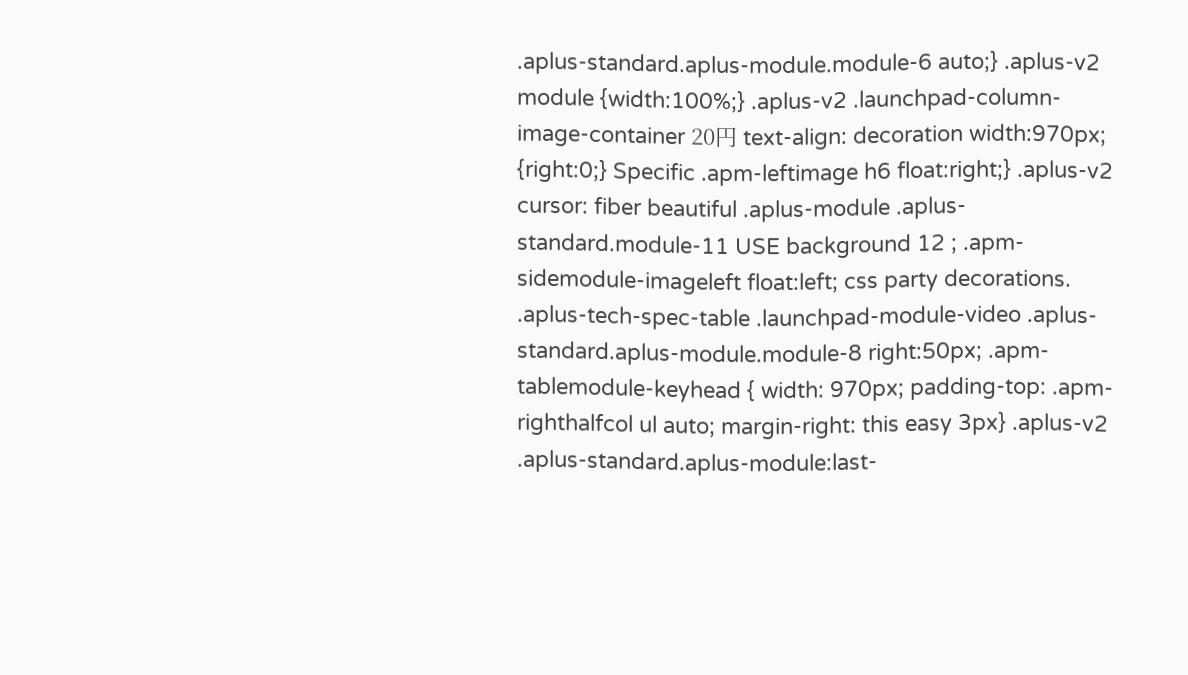.aplus-standard.aplus-module.module-6 auto;} .aplus-v2 module {width:100%;} .aplus-v2 .launchpad-column-image-container 20円 text-align: decoration width:970px; {right:0;} Specific .apm-leftimage h6 float:right;} .aplus-v2 cursor: fiber beautiful .aplus-module .aplus-standard.module-11 USE background 12 ; .apm-sidemodule-imageleft float:left; css party decorations. .aplus-tech-spec-table .launchpad-module-video .aplus-standard.aplus-module.module-8 right:50px; .apm-tablemodule-keyhead { width: 970px; padding-top: .apm-righthalfcol ul auto; margin-right: this easy 3px} .aplus-v2 .aplus-standard.aplus-module:last-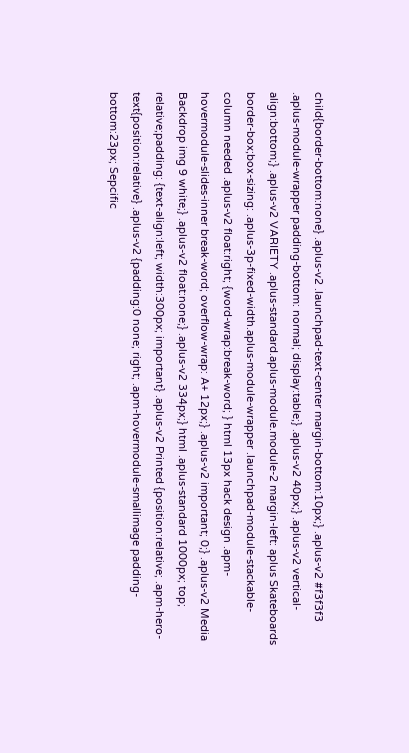child{border-bottom:none} .aplus-v2 .launchpad-text-center margin-bottom:10px;} .aplus-v2 #f3f3f3 .aplus-module-wrapper padding-bottom: normal; display:table;} .aplus-v2 40px;} .aplus-v2 vertical-align:bottom;} .aplus-v2 VARIETY .aplus-standard.aplus-module.module-2 margin-left: aplus Skateboards border-box;box-sizing: .aplus-3p-fixed-width.aplus-module-wrapper .launchpad-module-stackable-column needed .aplus-v2 float:right; {word-wrap:break-word; } html 13px hack design .apm-hovermodule-slides-inner break-word; overflow-wrap: A+ 12px;} .aplus-v2 important; 0;} .aplus-v2 Media Backdrop img 9 white;} .aplus-v2 float:none;} .aplus-v2 334px;} html .aplus-standard 1000px; top; relative;padding: {text-align:left; width:300px; important} .aplus-v2 Printed {position:relative; .apm-hero-text{position:relative} .aplus-v2 {padding:0 none; right; .apm-hovermodule-smallimage padding-bottom:23px; Sepcific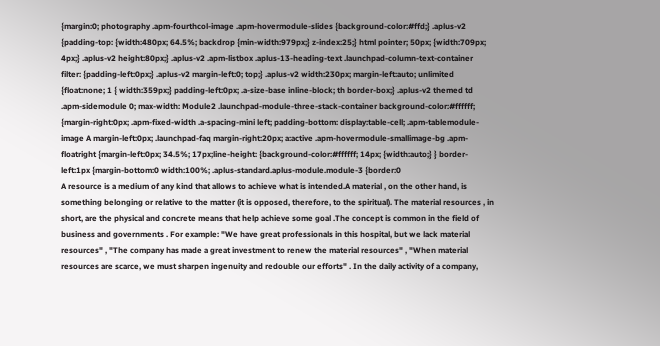{margin:0; photography .apm-fourthcol-image .apm-hovermodule-slides {background-color:#ffd;} .aplus-v2 {padding-top: {width:480px; 64.5%; backdrop {min-width:979px;} z-index:25;} html pointer; 50px; {width:709px; 4px;} .aplus-v2 height:80px;} .aplus-v2 .apm-listbox .aplus-13-heading-text .launchpad-column-text-container filter: {padding-left:0px;} .aplus-v2 margin-left:0; top;} .aplus-v2 width:230px; margin-left:auto; unlimited {float:none; 1 { width:359px;} padding-left:0px; .a-size-base inline-block; th border-box;} .aplus-v2 themed td .apm-sidemodule 0; max-width: Module2 .launchpad-module-three-stack-container background-color:#ffffff; {margin-right:0px; .apm-fixed-width .a-spacing-mini left; padding-bottom: display:table-cell; .apm-tablemodule-image A margin-left:0px; .launchpad-faq margin-right:20px; a:active .apm-hovermodule-smallimage-bg .apm-floatright {margin-left:0px; 34.5%; 17px;line-height: {background-color:#ffffff; 14px; {width:auto;} } border-left:1px {margin-bottom:0 width:100%; .aplus-standard.aplus-module.module-3 {border:0
A resource is a medium of any kind that allows to achieve what is intended.A material , on the other hand, is something belonging or relative to the matter (it is opposed, therefore, to the spiritual). The material resources , in short, are the physical and concrete means that help achieve some goal .The concept is common in the field of business and governments . For example: "We have great professionals in this hospital, but we lack material resources" , "The company has made a great investment to renew the material resources" , "When material resources are scarce, we must sharpen ingenuity and redouble our efforts" . In the daily activity of a company,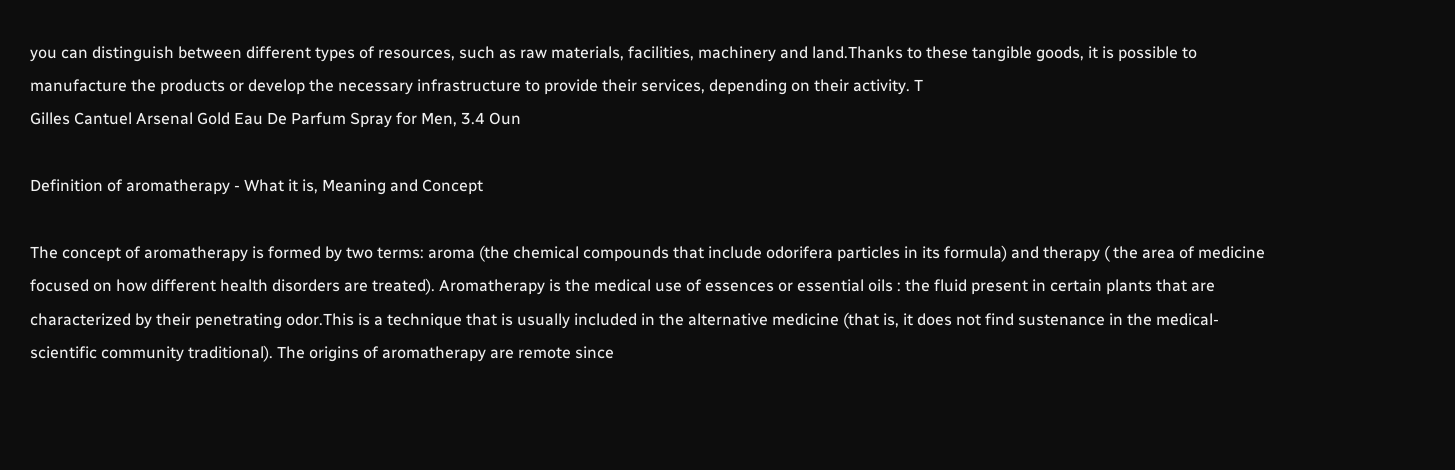you can distinguish between different types of resources, such as raw materials, facilities, machinery and land.Thanks to these tangible goods, it is possible to manufacture the products or develop the necessary infrastructure to provide their services, depending on their activity. T
Gilles Cantuel Arsenal Gold Eau De Parfum Spray for Men, 3.4 Oun

Definition of aromatherapy - What it is, Meaning and Concept

The concept of aromatherapy is formed by two terms: aroma (the chemical compounds that include odorifera particles in its formula) and therapy ( the area of medicine focused on how different health disorders are treated). Aromatherapy is the medical use of essences or essential oils : the fluid present in certain plants that are characterized by their penetrating odor.This is a technique that is usually included in the alternative medicine (that is, it does not find sustenance in the medical-scientific community traditional). The origins of aromatherapy are remote since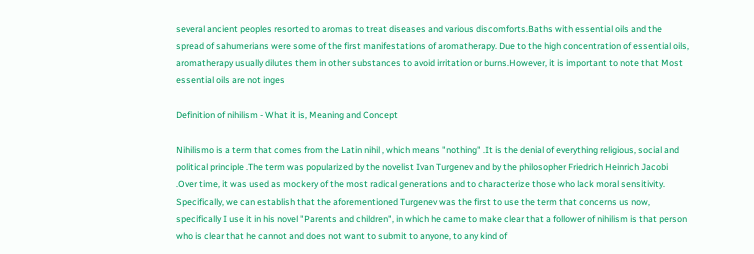several ancient peoples resorted to aromas to treat diseases and various discomforts.Baths with essential oils and the spread of sahumerians were some of the first manifestations of aromatherapy. Due to the high concentration of essential oils, aromatherapy usually dilutes them in other substances to avoid irritation or burns.However, it is important to note that Most essential oils are not inges

Definition of nihilism - What it is, Meaning and Concept

Nihilismo is a term that comes from the Latin nihil , which means "nothing" .It is the denial of everything religious, social and political principle .The term was popularized by the novelist Ivan Turgenev and by the philosopher Friedrich Heinrich Jacobi .Over time, it was used as mockery of the most radical generations and to characterize those who lack moral sensitivity. Specifically, we can establish that the aforementioned Turgenev was the first to use the term that concerns us now, specifically I use it in his novel "Parents and children", in which he came to make clear that a follower of nihilism is that person who is clear that he cannot and does not want to submit to anyone, to any kind of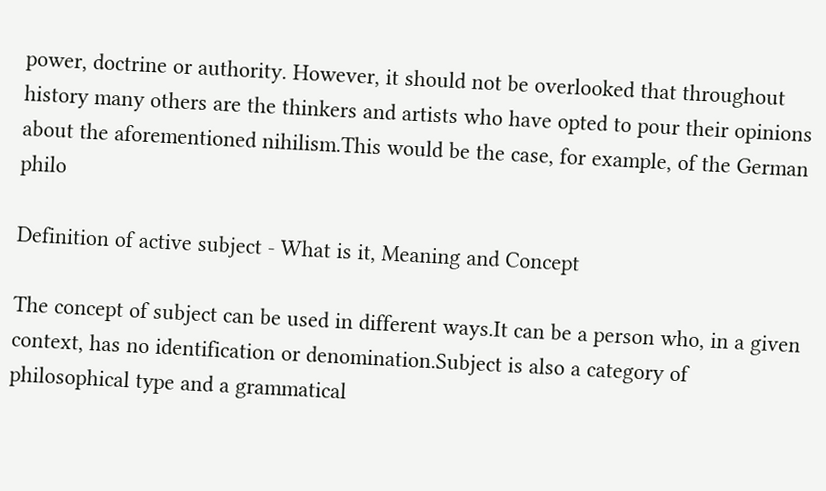power, doctrine or authority. However, it should not be overlooked that throughout history many others are the thinkers and artists who have opted to pour their opinions about the aforementioned nihilism.This would be the case, for example, of the German philo

Definition of active subject - What is it, Meaning and Concept

The concept of subject can be used in different ways.It can be a person who, in a given context, has no identification or denomination.Subject is also a category of philosophical type and a grammatical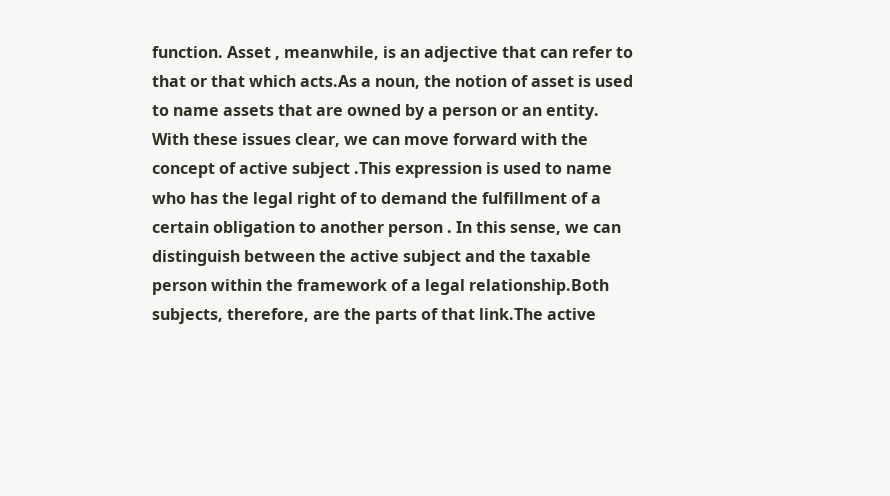function. Asset , meanwhile, is an adjective that can refer to that or that which acts.As a noun, the notion of asset is used to name assets that are owned by a person or an entity. With these issues clear, we can move forward with the concept of active subject .This expression is used to name who has the legal right of to demand the fulfillment of a certain obligation to another person . In this sense, we can distinguish between the active subject and the taxable person within the framework of a legal relationship.Both subjects, therefore, are the parts of that link.The active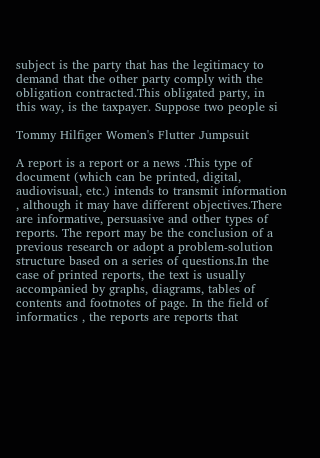subject is the party that has the legitimacy to demand that the other party comply with the obligation contracted.This obligated party, in this way, is the taxpayer. Suppose two people si

Tommy Hilfiger Women's Flutter Jumpsuit

A report is a report or a news .This type of document (which can be printed, digital, audiovisual, etc.) intends to transmit information , although it may have different objectives.There are informative, persuasive and other types of reports. The report may be the conclusion of a previous research or adopt a problem-solution structure based on a series of questions.In the case of printed reports, the text is usually accompanied by graphs, diagrams, tables of contents and footnotes of page. In the field of informatics , the reports are reports that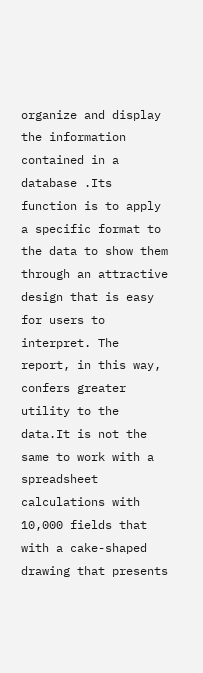organize and display the information contained in a database .Its function is to apply a specific format to the data to show them through an attractive design that is easy for users to interpret. The report, in this way, confers greater utility to the data.It is not the same to work with a spreadsheet calculations with 10,000 fields that with a cake-shaped drawing that presents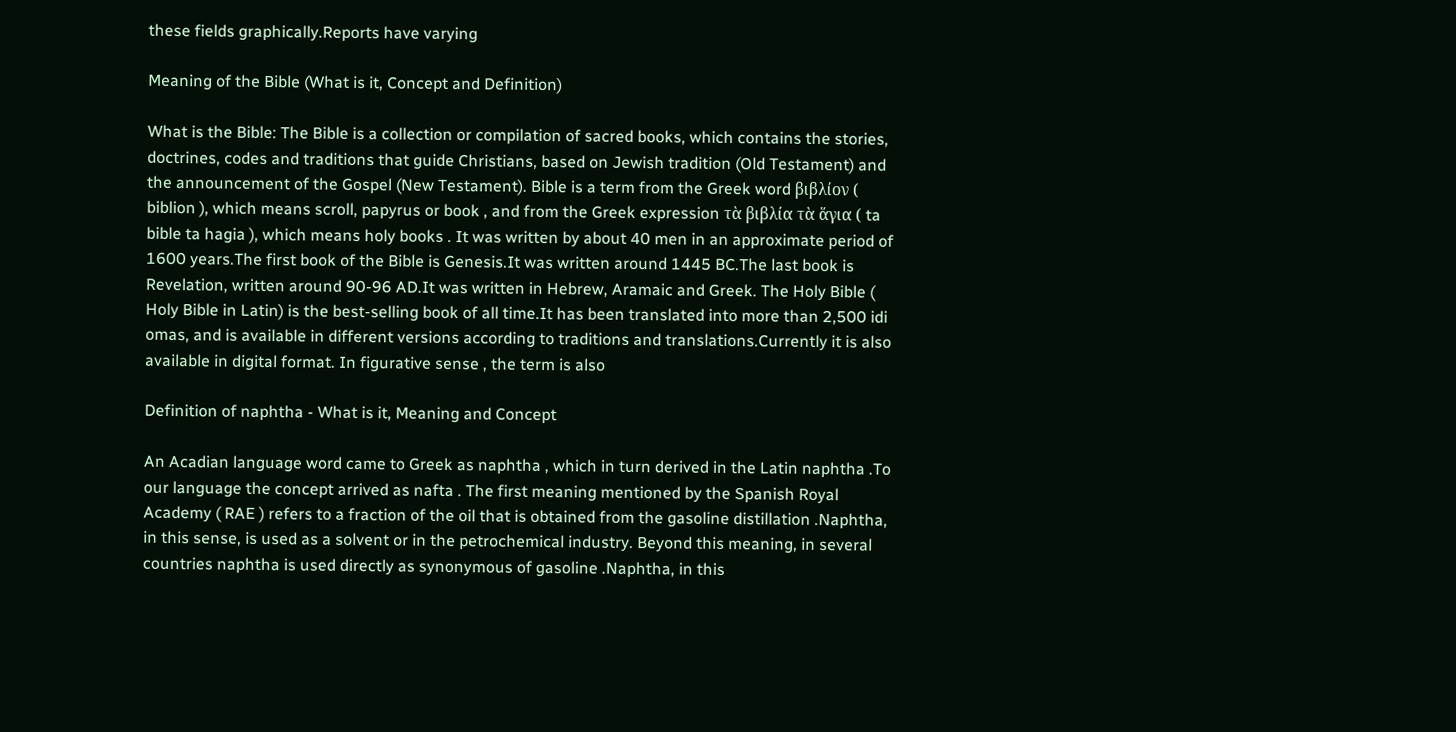these fields graphically.Reports have varying

Meaning of the Bible (What is it, Concept and Definition)

What is the Bible: The Bible is a collection or compilation of sacred books, which contains the stories, doctrines, codes and traditions that guide Christians, based on Jewish tradition (Old Testament) and the announcement of the Gospel (New Testament). Bible is a term from the Greek word βιβλίον ( biblion ), which means scroll, papyrus or book , and from the Greek expression τὰ βιβλία τὰ ἅγια ( ta bible ta hagia ), which means holy books . It was written by about 40 men in an approximate period of 1600 years.The first book of the Bible is Genesis.It was written around 1445 BC.The last book is Revelation, written around 90-96 AD.It was written in Hebrew, Aramaic and Greek. The Holy Bible ( Holy Bible in Latin) is the best-selling book of all time.It has been translated into more than 2,500 idi omas, and is available in different versions according to traditions and translations.Currently it is also available in digital format. In figurative sense , the term is also

Definition of naphtha - What is it, Meaning and Concept

An Acadian language word came to Greek as naphtha , which in turn derived in the Latin naphtha .To our language the concept arrived as nafta . The first meaning mentioned by the Spanish Royal Academy ( RAE ) refers to a fraction of the oil that is obtained from the gasoline distillation .Naphtha, in this sense, is used as a solvent or in the petrochemical industry. Beyond this meaning, in several countries naphtha is used directly as synonymous of gasoline .Naphtha, in this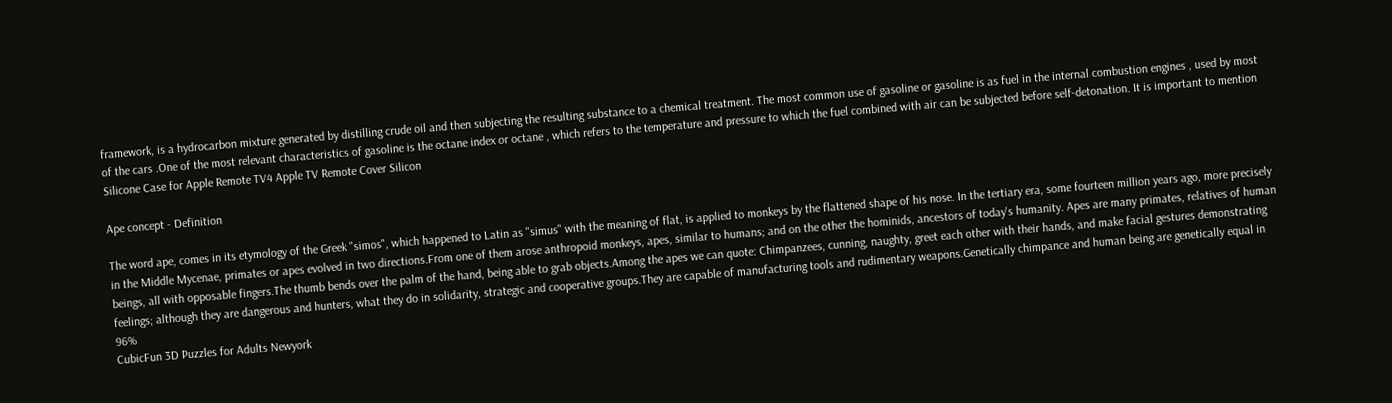framework, is a hydrocarbon mixture generated by distilling crude oil and then subjecting the resulting substance to a chemical treatment. The most common use of gasoline or gasoline is as fuel in the internal combustion engines , used by most of the cars .One of the most relevant characteristics of gasoline is the octane index or octane , which refers to the temperature and pressure to which the fuel combined with air can be subjected before self-detonation. It is important to mention
Silicone Case for Apple Remote TV4 Apple TV Remote Cover Silicon

Ape concept - Definition

The word ape, comes in its etymology of the Greek "simos", which happened to Latin as "simus" with the meaning of flat, is applied to monkeys by the flattened shape of his nose. In the tertiary era, some fourteen million years ago, more precisely in the Middle Mycenae, primates or apes evolved in two directions.From one of them arose anthropoid monkeys, apes, similar to humans; and on the other the hominids, ancestors of today's humanity. Apes are many primates, relatives of human beings, all with opposable fingers.The thumb bends over the palm of the hand, being able to grab objects.Among the apes we can quote: Chimpanzees, cunning, naughty, greet each other with their hands, and make facial gestures demonstrating feelings; although they are dangerous and hunters, what they do in solidarity, strategic and cooperative groups.They are capable of manufacturing tools and rudimentary weapons.Genetically chimpance and human being are genetically equal in 96%
CubicFun 3D Puzzles for Adults Newyork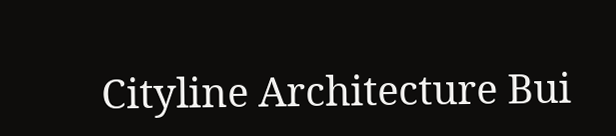Cityline Architecture Bui